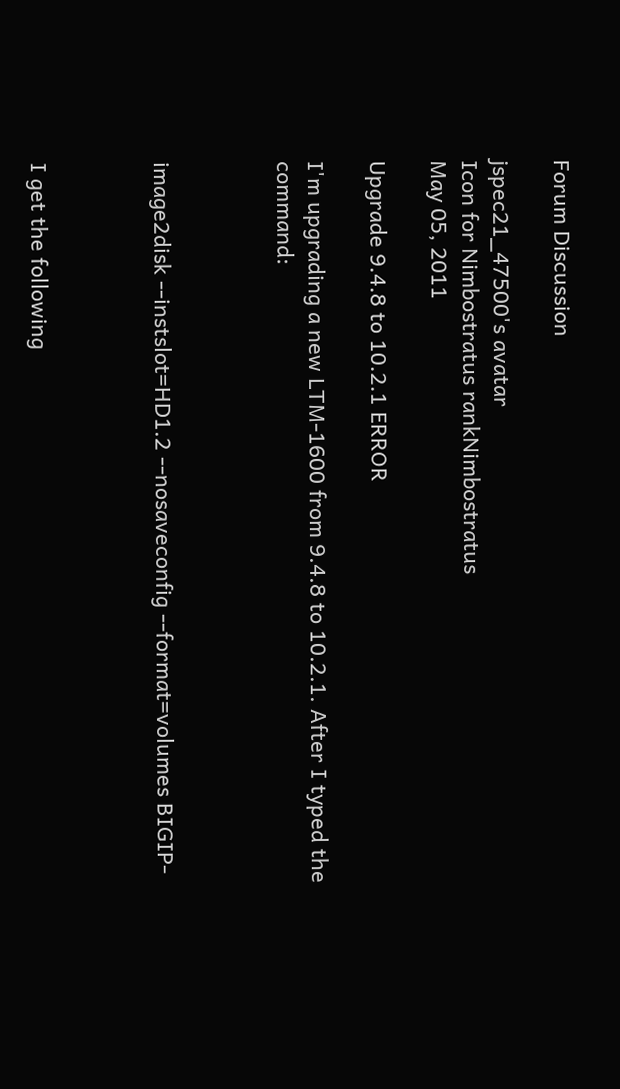Forum Discussion

jspec21_47500's avatar
Icon for Nimbostratus rankNimbostratus
May 05, 2011

Upgrade 9.4.8 to 10.2.1 ERROR

I'm upgrading a new LTM-1600 from 9.4.8 to 10.2.1. After I typed the command:



image2disk --instslot=HD1.2 --nosaveconfig --format=volumes BIGIP-



I get the following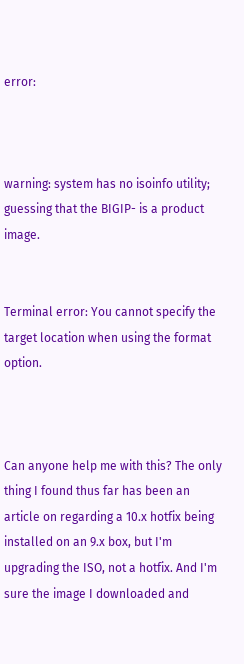error:



warning: system has no isoinfo utility; guessing that the BIGIP- is a product image.


Terminal error: You cannot specify the target location when using the format option.



Can anyone help me with this? The only thing I found thus far has been an article on regarding a 10.x hotfix being installed on an 9.x box, but I'm upgrading the ISO, not a hotfix. And I'm sure the image I downloaded and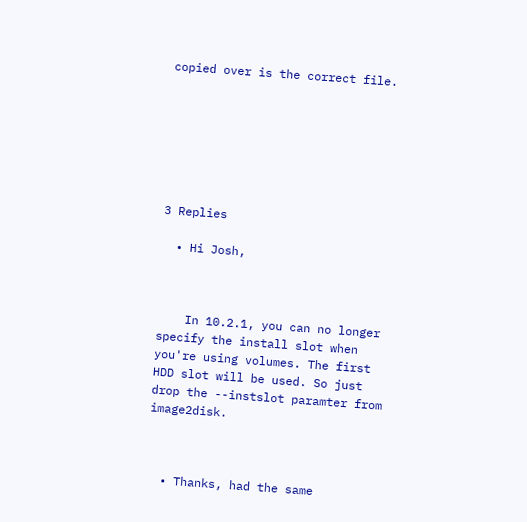copied over is the correct file.







3 Replies

  • Hi Josh,



    In 10.2.1, you can no longer specify the install slot when you're using volumes. The first HDD slot will be used. So just drop the --instslot paramter from image2disk.



  • Thanks, had the same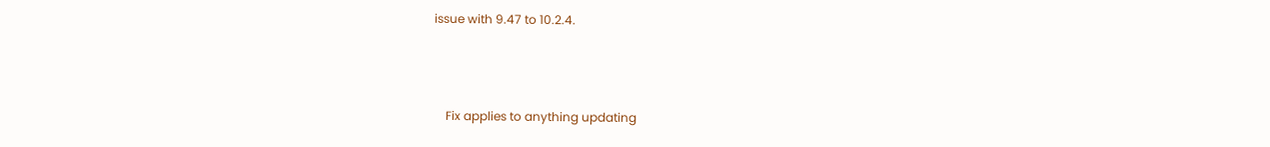issue with 9.47 to 10.2.4.



    Fix applies to anything updating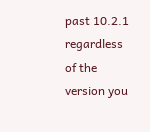past 10.2.1 regardless of the version you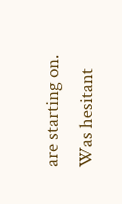are starting on. Was hesitant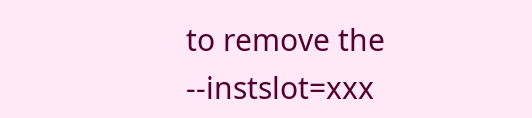to remove the --instslot=xxx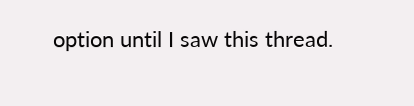option until I saw this thread.